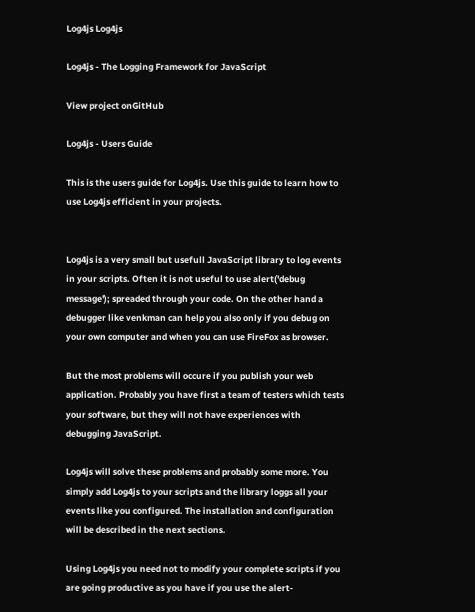Log4js Log4js

Log4js - The Logging Framework for JavaScript

View project onGitHub

Log4js - Users Guide

This is the users guide for Log4js. Use this guide to learn how to use Log4js efficient in your projects.


Log4js is a very small but usefull JavaScript library to log events in your scripts. Often it is not useful to use alert('debug message'); spreaded through your code. On the other hand a debugger like venkman can help you also only if you debug on your own computer and when you can use FireFox as browser.

But the most problems will occure if you publish your web application. Probably you have first a team of testers which tests your software, but they will not have experiences with debugging JavaScript.

Log4js will solve these problems and probably some more. You simply add Log4js to your scripts and the library loggs all your events like you configured. The installation and configuration will be described in the next sections.

Using Log4js you need not to modify your complete scripts if you are going productive as you have if you use the alert-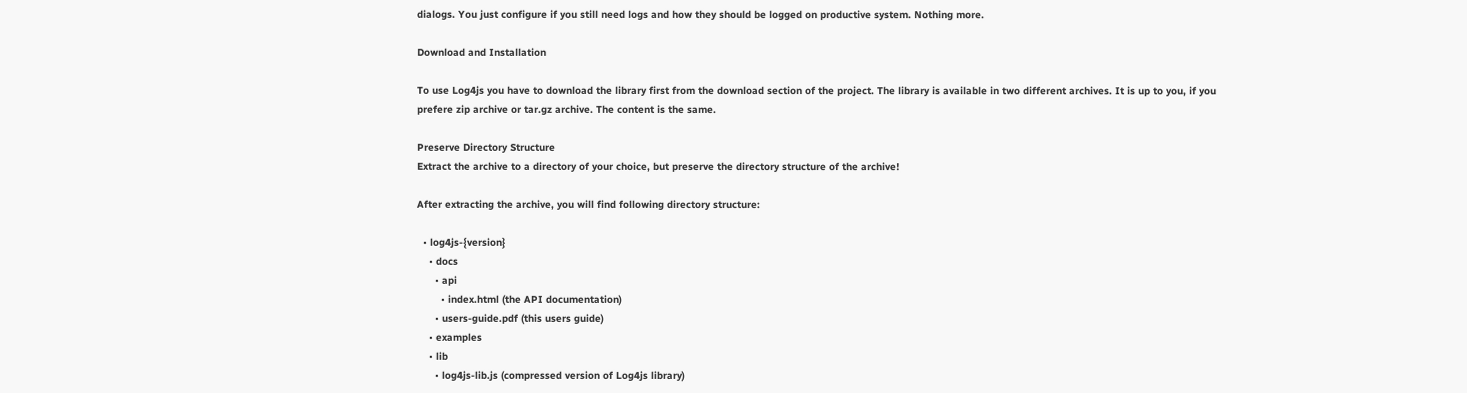dialogs. You just configure if you still need logs and how they should be logged on productive system. Nothing more.

Download and Installation

To use Log4js you have to download the library first from the download section of the project. The library is available in two different archives. It is up to you, if you prefere zip archive or tar.gz archive. The content is the same.

Preserve Directory Structure
Extract the archive to a directory of your choice, but preserve the directory structure of the archive!

After extracting the archive, you will find following directory structure:

  • log4js-{version}
    • docs
      • api
        • index.html (the API documentation)
      • users-guide.pdf (this users guide)
    • examples
    • lib
      • log4js-lib.js (compressed version of Log4js library)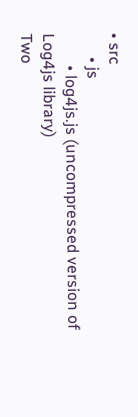• src
      • js
        • log4js.js (uncompressed version of Log4js library)
Two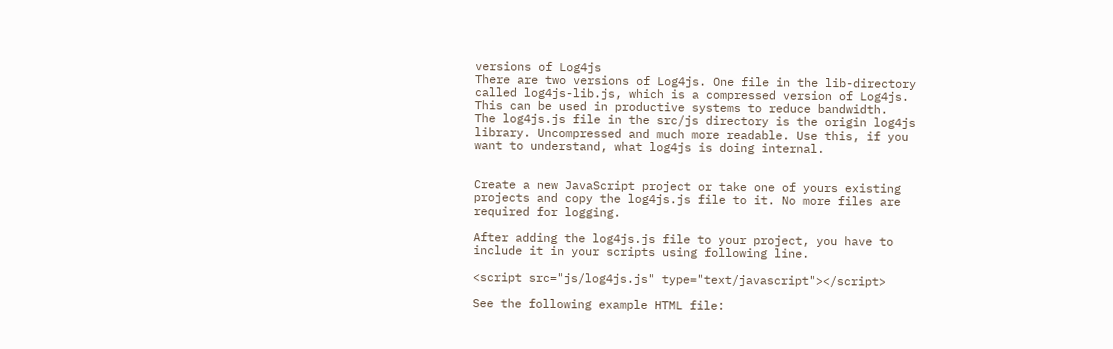versions of Log4js
There are two versions of Log4js. One file in the lib-directory called log4js-lib.js, which is a compressed version of Log4js. This can be used in productive systems to reduce bandwidth.
The log4js.js file in the src/js directory is the origin log4js library. Uncompressed and much more readable. Use this, if you want to understand, what log4js is doing internal.


Create a new JavaScript project or take one of yours existing projects and copy the log4js.js file to it. No more files are required for logging.

After adding the log4js.js file to your project, you have to include it in your scripts using following line.

<script src="js/log4js.js" type="text/javascript"></script>

See the following example HTML file: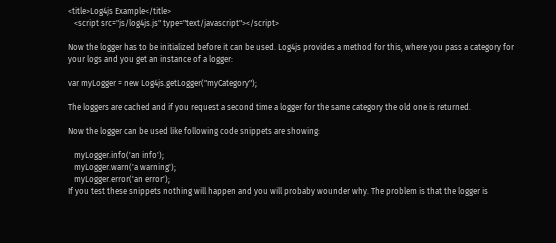<title>Log4js Example</title>
   <script src="js/log4js.js" type="text/javascript"></script>

Now the logger has to be initialized before it can be used. Log4js provides a method for this, where you pass a category for your logs and you get an instance of a logger:

var myLogger = new Log4js.getLogger("myCategory");

The loggers are cached and if you request a second time a logger for the same category the old one is returned.

Now the logger can be used like following code snippets are showing:

   myLogger.info('an info');
   myLogger.warn('a warning');
   myLogger.error('an error');
If you test these snippets nothing will happen and you will probaby wounder why. The problem is that the logger is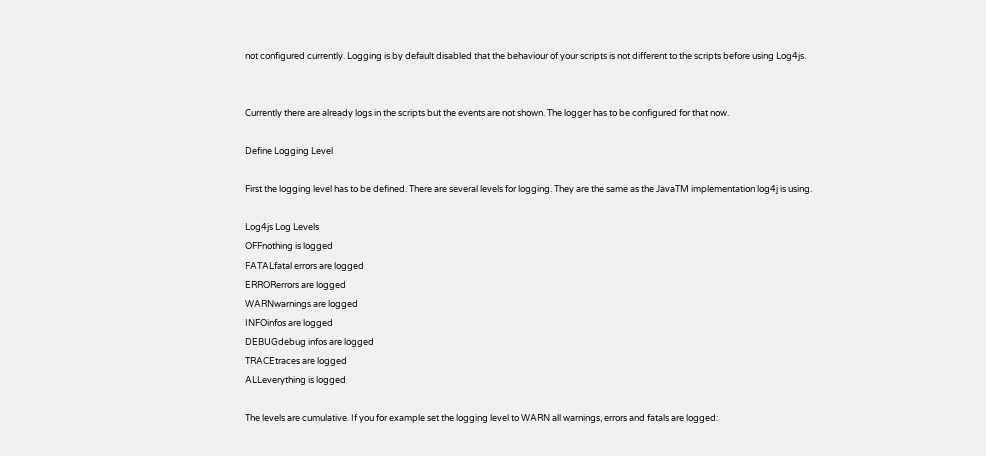not configured currently. Logging is by default disabled that the behaviour of your scripts is not different to the scripts before using Log4js.


Currently there are already logs in the scripts but the events are not shown. The logger has to be configured for that now.

Define Logging Level

First the logging level has to be defined. There are several levels for logging. They are the same as the JavaTM implementation log4j is using.

Log4js Log Levels
OFFnothing is logged
FATALfatal errors are logged
ERRORerrors are logged
WARNwarnings are logged
INFOinfos are logged
DEBUGdebug infos are logged
TRACEtraces are logged
ALLeverything is logged

The levels are cumulative. If you for example set the logging level to WARN all warnings, errors and fatals are logged: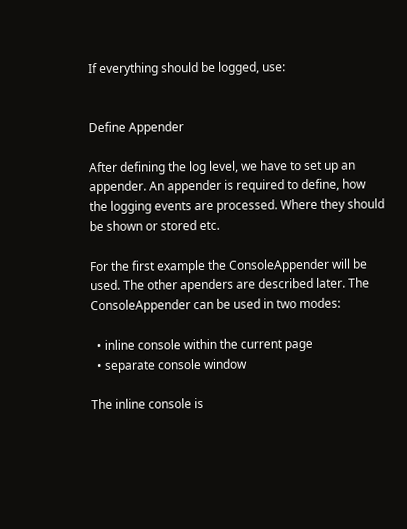If everything should be logged, use:


Define Appender

After defining the log level, we have to set up an appender. An appender is required to define, how the logging events are processed. Where they should be shown or stored etc.

For the first example the ConsoleAppender will be used. The other apenders are described later. The ConsoleAppender can be used in two modes:

  • inline console within the current page
  • separate console window

The inline console is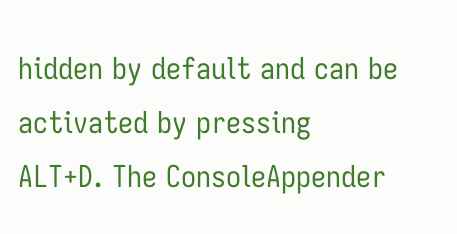hidden by default and can be activated by pressing ALT+D. The ConsoleAppender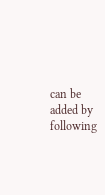can be added by following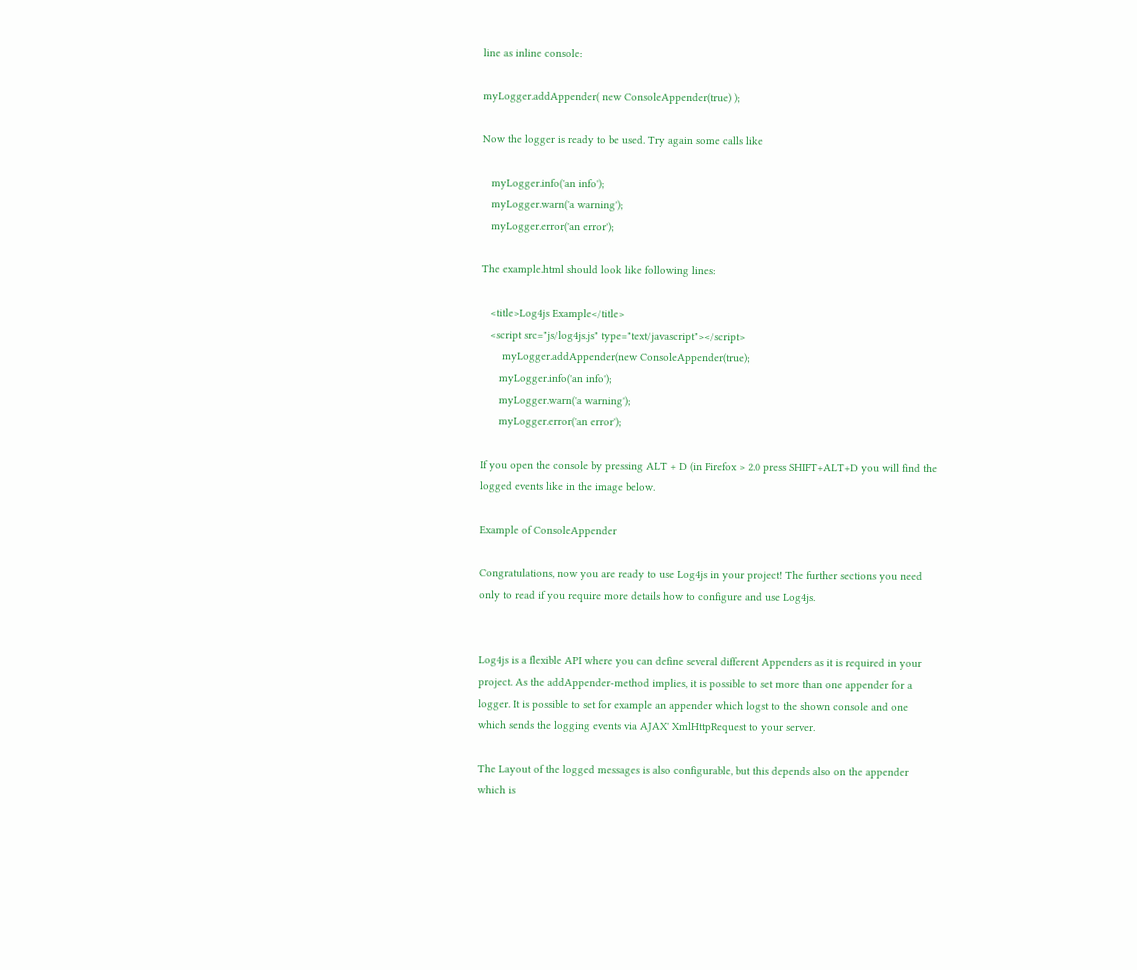line as inline console:

myLogger.addAppender( new ConsoleAppender(true) );

Now the logger is ready to be used. Try again some calls like

   myLogger.info('an info');
   myLogger.warn('a warning');
   myLogger.error('an error');

The example.html should look like following lines:

   <title>Log4js Example</title>
   <script src="js/log4js.js" type="text/javascript"></script>
       myLogger.addAppender(new ConsoleAppender(true);
      myLogger.info('an info');
      myLogger.warn('a warning');
      myLogger.error('an error');

If you open the console by pressing ALT + D (in Firefox > 2.0 press SHIFT+ALT+D you will find the logged events like in the image below.

Example of ConsoleAppender

Congratulations, now you are ready to use Log4js in your project! The further sections you need only to read if you require more details how to configure and use Log4js.


Log4js is a flexible API where you can define several different Appenders as it is required in your project. As the addAppender-method implies, it is possible to set more than one appender for a logger. It is possible to set for example an appender which logst to the shown console and one which sends the logging events via AJAX' XmlHttpRequest to your server.

The Layout of the logged messages is also configurable, but this depends also on the appender which is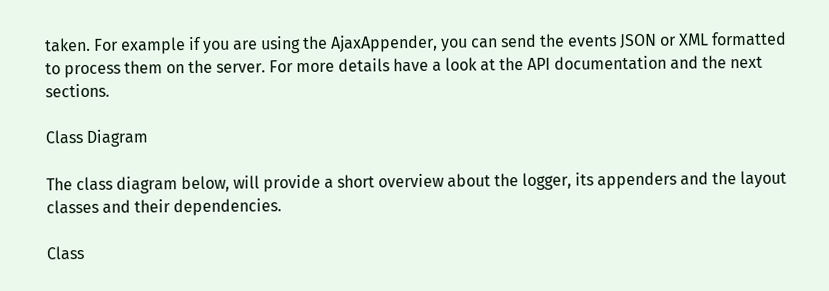taken. For example if you are using the AjaxAppender, you can send the events JSON or XML formatted to process them on the server. For more details have a look at the API documentation and the next sections.

Class Diagram

The class diagram below, will provide a short overview about the logger, its appenders and the layout classes and their dependencies.

Class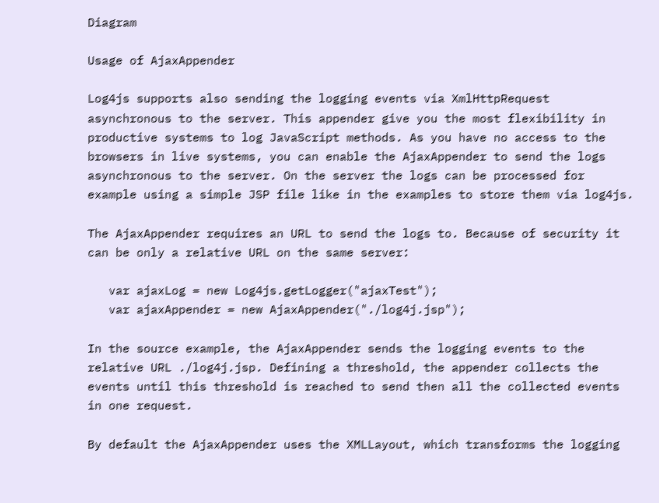Diagram

Usage of AjaxAppender

Log4js supports also sending the logging events via XmlHttpRequest asynchronous to the server. This appender give you the most flexibility in productive systems to log JavaScript methods. As you have no access to the browsers in live systems, you can enable the AjaxAppender to send the logs asynchronous to the server. On the server the logs can be processed for example using a simple JSP file like in the examples to store them via log4js.

The AjaxAppender requires an URL to send the logs to. Because of security it can be only a relative URL on the same server:

   var ajaxLog = new Log4js.getLogger("ajaxTest");
   var ajaxAppender = new AjaxAppender("./log4j.jsp");

In the source example, the AjaxAppender sends the logging events to the relative URL ./log4j.jsp. Defining a threshold, the appender collects the events until this threshold is reached to send then all the collected events in one request.

By default the AjaxAppender uses the XMLLayout, which transforms the logging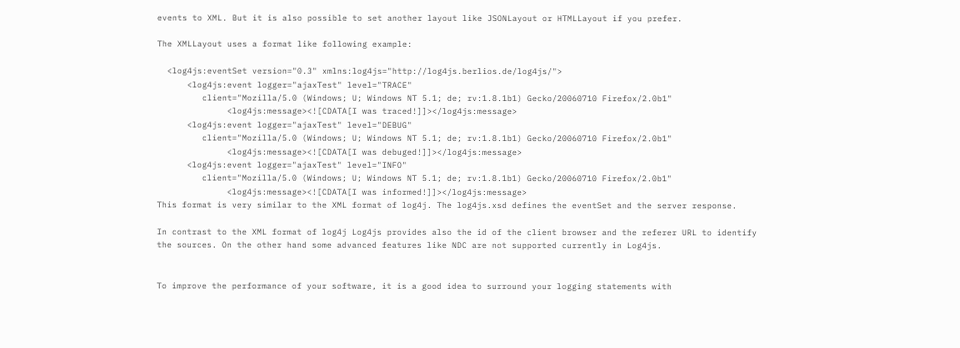events to XML. But it is also possible to set another layout like JSONLayout or HTMLLayout if you prefer.

The XMLLayout uses a format like following example:

  <log4js:eventSet version="0.3" xmlns:log4js="http://log4js.berlios.de/log4js/">
      <log4js:event logger="ajaxTest" level="TRACE"
         client="Mozilla/5.0 (Windows; U; Windows NT 5.1; de; rv:1.8.1b1) Gecko/20060710 Firefox/2.0b1"
              <log4js:message><![CDATA[I was traced!]]></log4js:message>
      <log4js:event logger="ajaxTest" level="DEBUG"
         client="Mozilla/5.0 (Windows; U; Windows NT 5.1; de; rv:1.8.1b1) Gecko/20060710 Firefox/2.0b1"
              <log4js:message><![CDATA[I was debuged!]]></log4js:message>
      <log4js:event logger="ajaxTest" level="INFO"
         client="Mozilla/5.0 (Windows; U; Windows NT 5.1; de; rv:1.8.1b1) Gecko/20060710 Firefox/2.0b1"
              <log4js:message><![CDATA[I was informed!]]></log4js:message>
This format is very similar to the XML format of log4j. The log4js.xsd defines the eventSet and the server response.

In contrast to the XML format of log4j Log4js provides also the id of the client browser and the referer URL to identify the sources. On the other hand some advanced features like NDC are not supported currently in Log4js.


To improve the performance of your software, it is a good idea to surround your logging statements with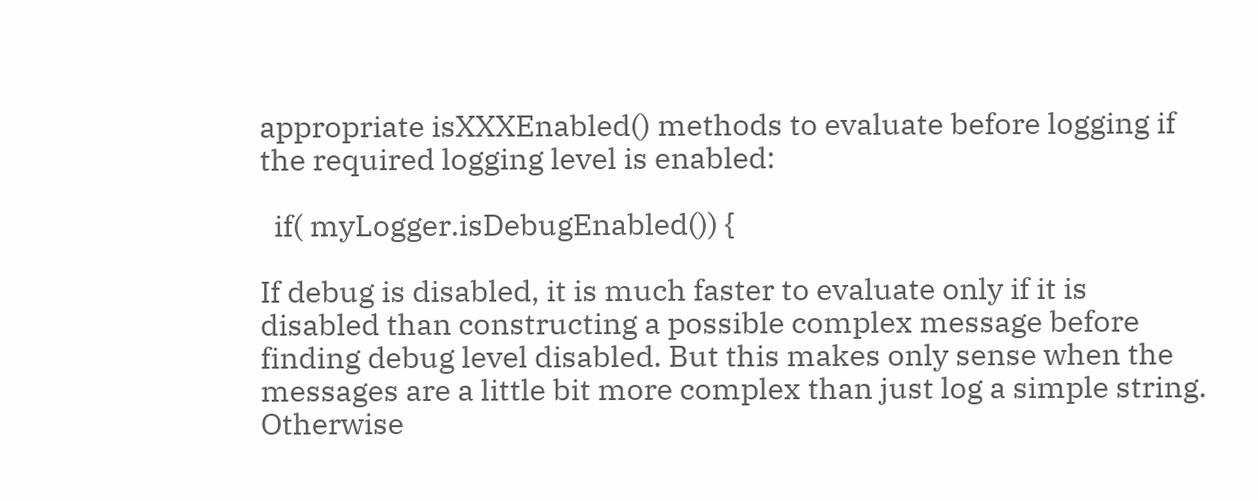appropriate isXXXEnabled() methods to evaluate before logging if the required logging level is enabled:

  if( myLogger.isDebugEnabled()) {

If debug is disabled, it is much faster to evaluate only if it is disabled than constructing a possible complex message before finding debug level disabled. But this makes only sense when the messages are a little bit more complex than just log a simple string. Otherwise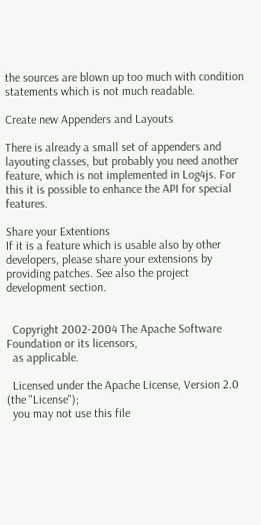the sources are blown up too much with condition statements which is not much readable.

Create new Appenders and Layouts

There is already a small set of appenders and layouting classes, but probably you need another feature, which is not implemented in Log4js. For this it is possible to enhance the API for special features.

Share your Extentions
If it is a feature which is usable also by other developers, please share your extensions by providing patches. See also the project development section.


  Copyright 2002-2004 The Apache Software Foundation or its licensors,
  as applicable.

  Licensed under the Apache License, Version 2.0 (the "License");
  you may not use this file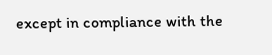except in compliance with the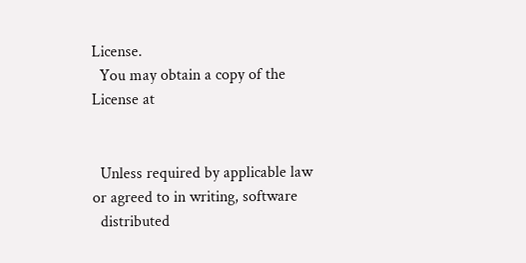License.
  You may obtain a copy of the License at


  Unless required by applicable law or agreed to in writing, software
  distributed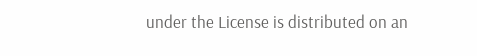under the License is distributed on an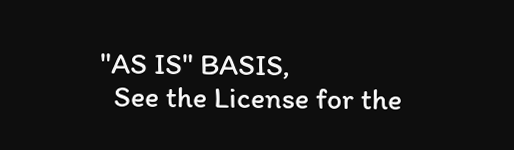"AS IS" BASIS,
  See the License for the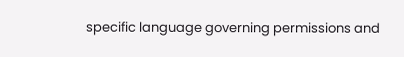specific language governing permissions and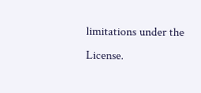limitations under the License.